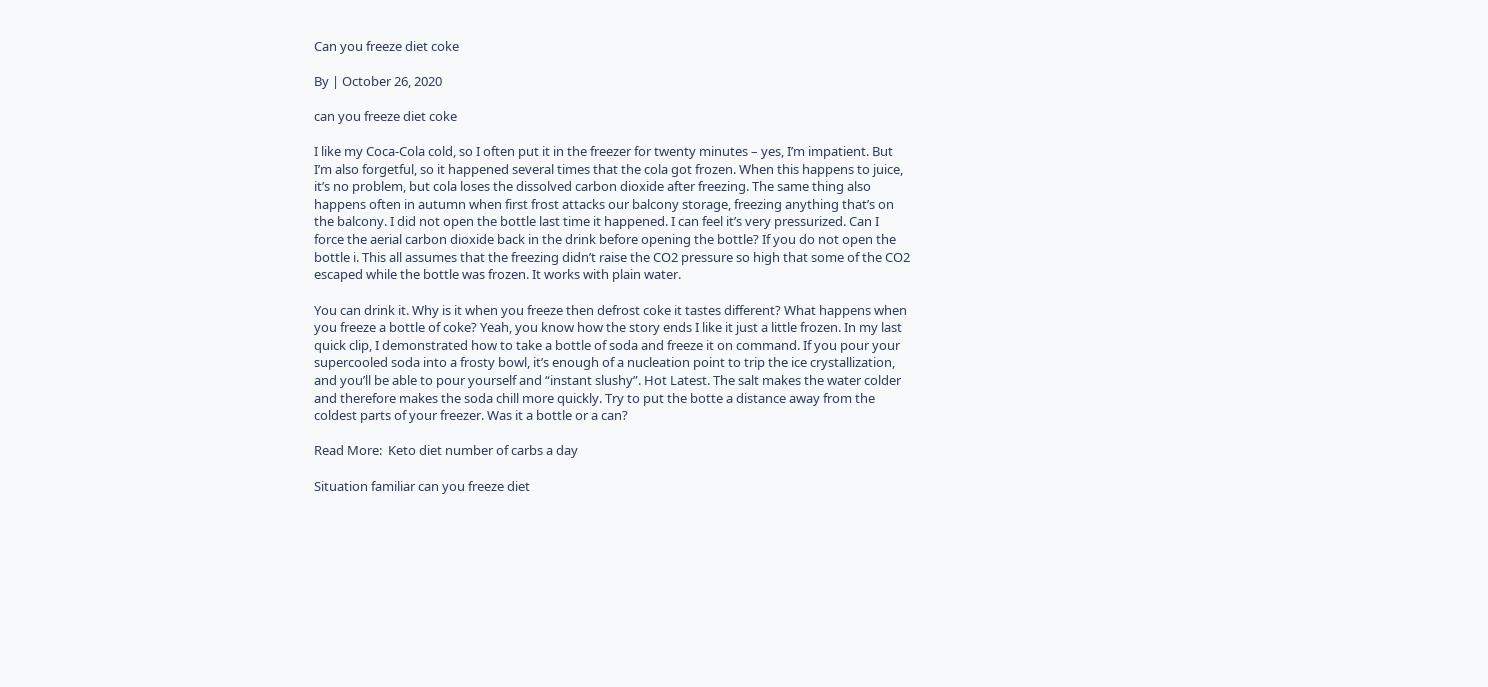Can you freeze diet coke

By | October 26, 2020

can you freeze diet coke

I like my Coca-Cola cold, so I often put it in the freezer for twenty minutes – yes, I’m impatient. But I’m also forgetful, so it happened several times that the cola got frozen. When this happens to juice, it’s no problem, but cola loses the dissolved carbon dioxide after freezing. The same thing also happens often in autumn when first frost attacks our balcony storage, freezing anything that’s on the balcony. I did not open the bottle last time it happened. I can feel it’s very pressurized. Can I force the aerial carbon dioxide back in the drink before opening the bottle? If you do not open the bottle i. This all assumes that the freezing didn’t raise the CO2 pressure so high that some of the CO2 escaped while the bottle was frozen. It works with plain water.

You can drink it. Why is it when you freeze then defrost coke it tastes different? What happens when you freeze a bottle of coke? Yeah, you know how the story ends I like it just a little frozen. In my last quick clip, I demonstrated how to take a bottle of soda and freeze it on command. If you pour your supercooled soda into a frosty bowl, it’s enough of a nucleation point to trip the ice crystallization, and you’ll be able to pour yourself and “instant slushy”. Hot Latest. The salt makes the water colder and therefore makes the soda chill more quickly. Try to put the botte a distance away from the coldest parts of your freezer. Was it a bottle or a can?

Read More:  Keto diet number of carbs a day

Situation familiar can you freeze diet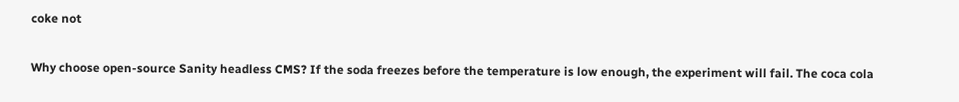coke not

Why choose open-source Sanity headless CMS? If the soda freezes before the temperature is low enough, the experiment will fail. The coca cola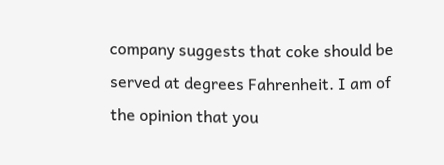company suggests that coke should be served at degrees Fahrenheit. I am of the opinion that you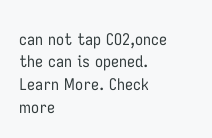can not tap CO2,once the can is opened. Learn More. Check more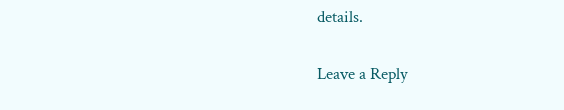details.

Leave a Reply